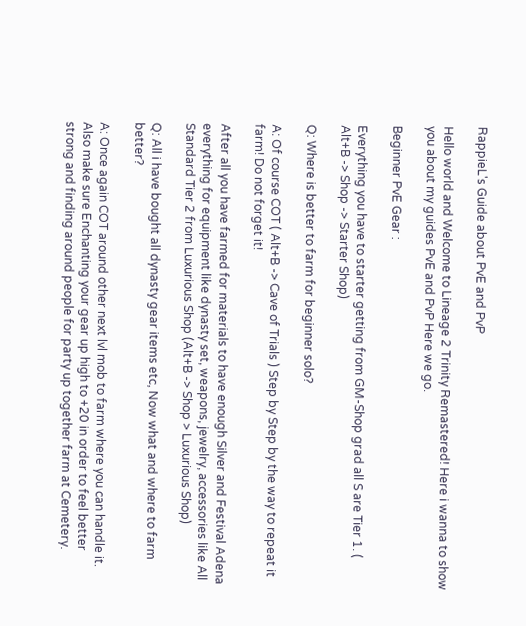RappieL's Guide about PvE and PvP

Hello world and Welcome to Lineage 2 Trinity Remastered! Here i wanna to show you about my guides PvE and PvP Here we go.

Beginner PvE Gear :

Everything you have to starter getting from GM-Shop grad all S are Tier 1. ( Alt+B -> Shop -> Starter Shop)

Q: Where is better to farm for beginner solo?

A: Of course COT ( Alt+B -> Cave of Trials ) Step by Step by the way to repeat it farm! Do not forget it!

After all you have farmed for materials to have enough Silver and Festival Adena everything for equipment like dynasty set, weapons, jewelry, accessories like All Standard Tier 2 from Luxurious Shop (Alt+B -> Shop > Luxurious Shop)

Q: All i have bought all dynasty gear items etc, Now what and where to farm better?

A: Once again COT around other next lvl mob to farm where you can handle it. Also make sure Enchanting your gear up high to +20 in order to feel better strong and finding around people for party up together farm at Cemetery.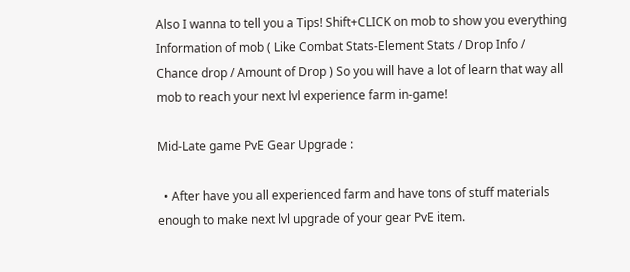Also I wanna to tell you a Tips! Shift+CLICK on mob to show you everything Information of mob ( Like Combat Stats-Element Stats / Drop Info / Chance drop / Amount of Drop ) So you will have a lot of learn that way all mob to reach your next lvl experience farm in-game!

Mid-Late game PvE Gear Upgrade :

  • After have you all experienced farm and have tons of stuff materials enough to make next lvl upgrade of your gear PvE item.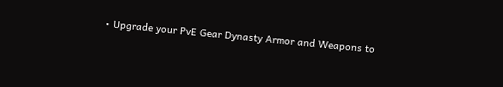• Upgrade your PvE Gear Dynasty Armor and Weapons to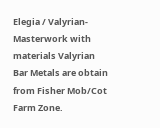Elegia / Valyrian-Masterwork with materials Valyrian Bar Metals are obtain from Fisher Mob/Cot Farm Zone.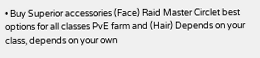• Buy Superior accessories (Face) Raid Master Circlet best options for all classes PvE farm and (Hair) Depends on your class, depends on your own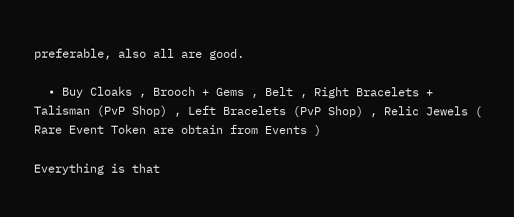preferable, also all are good.

  • Buy Cloaks , Brooch + Gems , Belt , Right Bracelets + Talisman (PvP Shop) , Left Bracelets (PvP Shop) , Relic Jewels ( Rare Event Token are obtain from Events )

Everything is that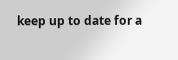keep up to date for a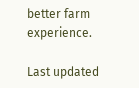better farm experience.

Last updated